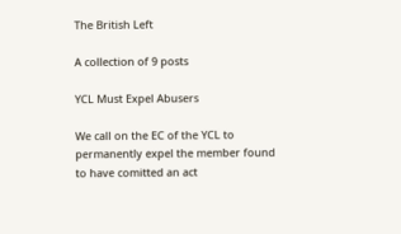The British Left

A collection of 9 posts

YCL Must Expel Abusers

We call on the EC of the YCL to permanently expel the member found to have comitted an act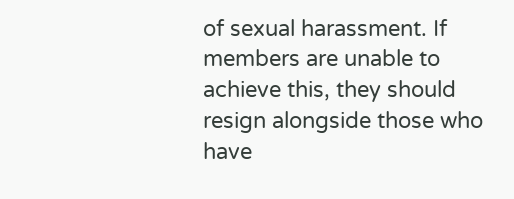of sexual harassment. If members are unable to achieve this, they should resign alongside those who have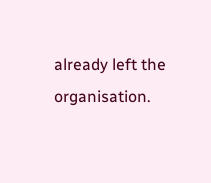already left the organisation.